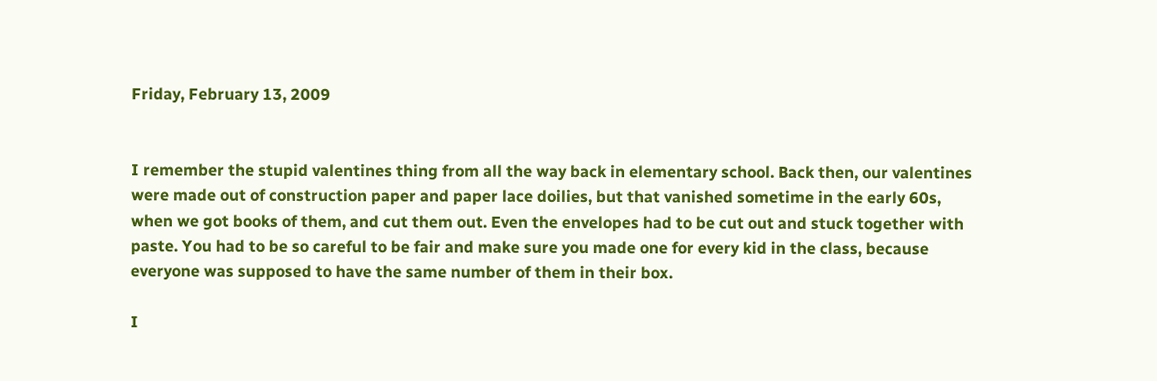Friday, February 13, 2009


I remember the stupid valentines thing from all the way back in elementary school. Back then, our valentines were made out of construction paper and paper lace doilies, but that vanished sometime in the early 60s, when we got books of them, and cut them out. Even the envelopes had to be cut out and stuck together with paste. You had to be so careful to be fair and make sure you made one for every kid in the class, because everyone was supposed to have the same number of them in their box.

I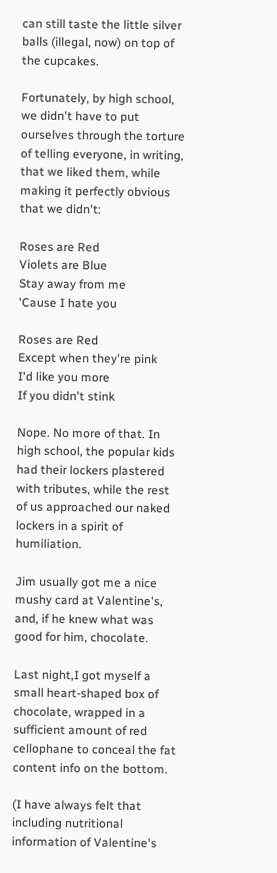can still taste the little silver balls (illegal, now) on top of the cupcakes.

Fortunately, by high school, we didn't have to put ourselves through the torture of telling everyone, in writing, that we liked them, while making it perfectly obvious that we didn't:

Roses are Red
Violets are Blue
Stay away from me
'Cause I hate you

Roses are Red
Except when they're pink
I'd like you more
If you didn't stink

Nope. No more of that. In high school, the popular kids had their lockers plastered with tributes, while the rest of us approached our naked lockers in a spirit of humiliation.

Jim usually got me a nice mushy card at Valentine's, and, if he knew what was good for him, chocolate.

Last night,I got myself a small heart-shaped box of chocolate, wrapped in a sufficient amount of red cellophane to conceal the fat content info on the bottom.

(I have always felt that including nutritional information of Valentine's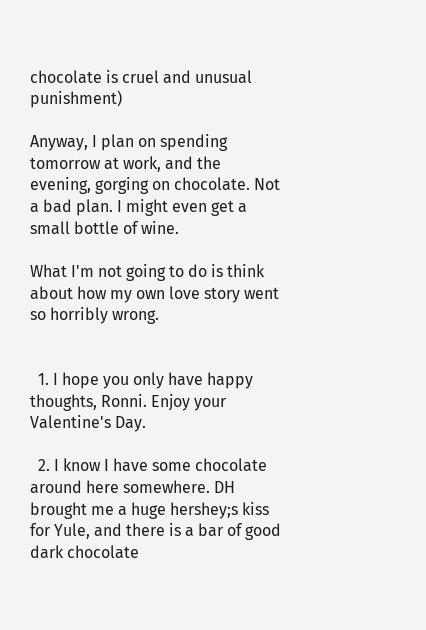chocolate is cruel and unusual punishment)

Anyway, I plan on spending tomorrow at work, and the evening, gorging on chocolate. Not a bad plan. I might even get a small bottle of wine.

What I'm not going to do is think about how my own love story went so horribly wrong.


  1. I hope you only have happy thoughts, Ronni. Enjoy your Valentine's Day.

  2. I know I have some chocolate around here somewhere. DH brought me a huge hershey;s kiss for Yule, and there is a bar of good dark chocolate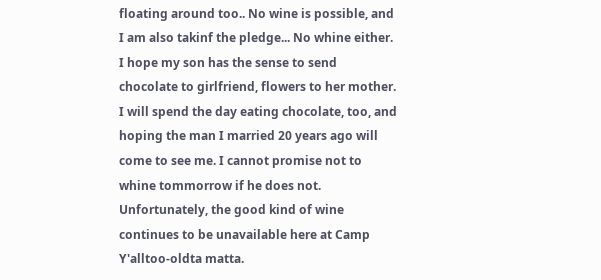floating around too.. No wine is possible, and I am also takinf the pledge... No whine either. I hope my son has the sense to send chocolate to girlfriend, flowers to her mother. I will spend the day eating chocolate, too, and hoping the man I married 20 years ago will come to see me. I cannot promise not to whine tommorrow if he does not. Unfortunately, the good kind of wine continues to be unavailable here at Camp Y'alltoo-oldta matta.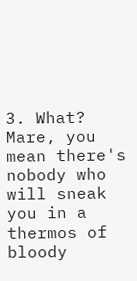3. What? Mare, you mean there's nobody who will sneak you in a thermos of bloody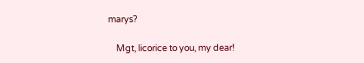marys?

    Mgt, licorice to you, my dear!